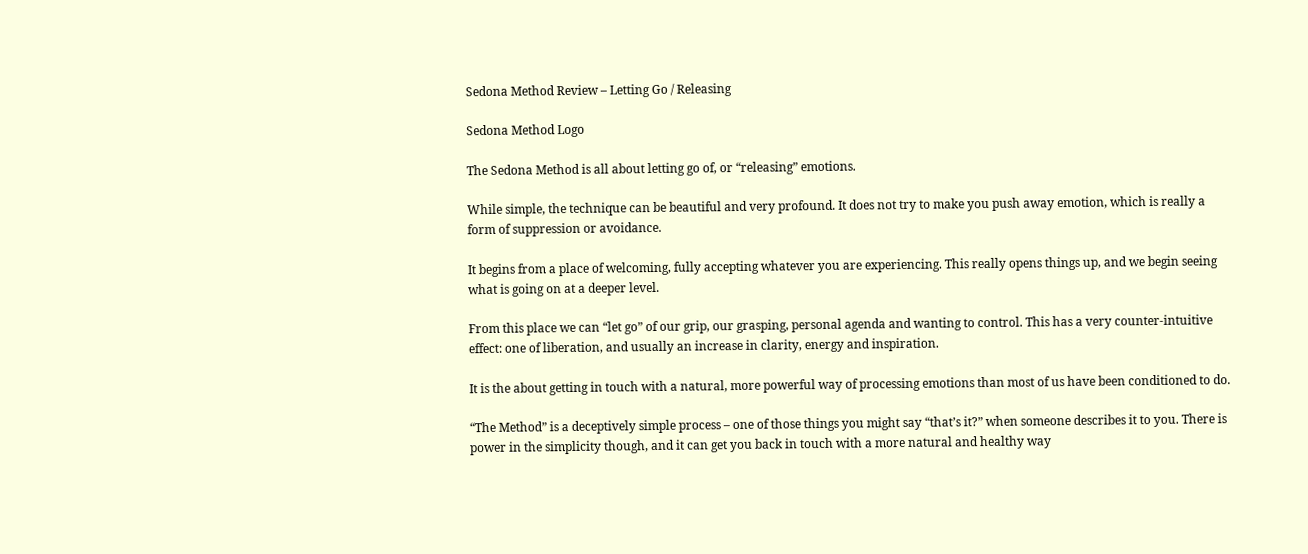Sedona Method Review – Letting Go / Releasing

Sedona Method Logo

The Sedona Method is all about letting go of, or “releasing” emotions.

While simple, the technique can be beautiful and very profound. It does not try to make you push away emotion, which is really a form of suppression or avoidance.

It begins from a place of welcoming, fully accepting whatever you are experiencing. This really opens things up, and we begin seeing what is going on at a deeper level.

From this place we can “let go” of our grip, our grasping, personal agenda and wanting to control. This has a very counter-intuitive effect: one of liberation, and usually an increase in clarity, energy and inspiration.

It is the about getting in touch with a natural, more powerful way of processing emotions than most of us have been conditioned to do.

“The Method” is a deceptively simple process – one of those things you might say “that’s it?” when someone describes it to you. There is power in the simplicity though, and it can get you back in touch with a more natural and healthy way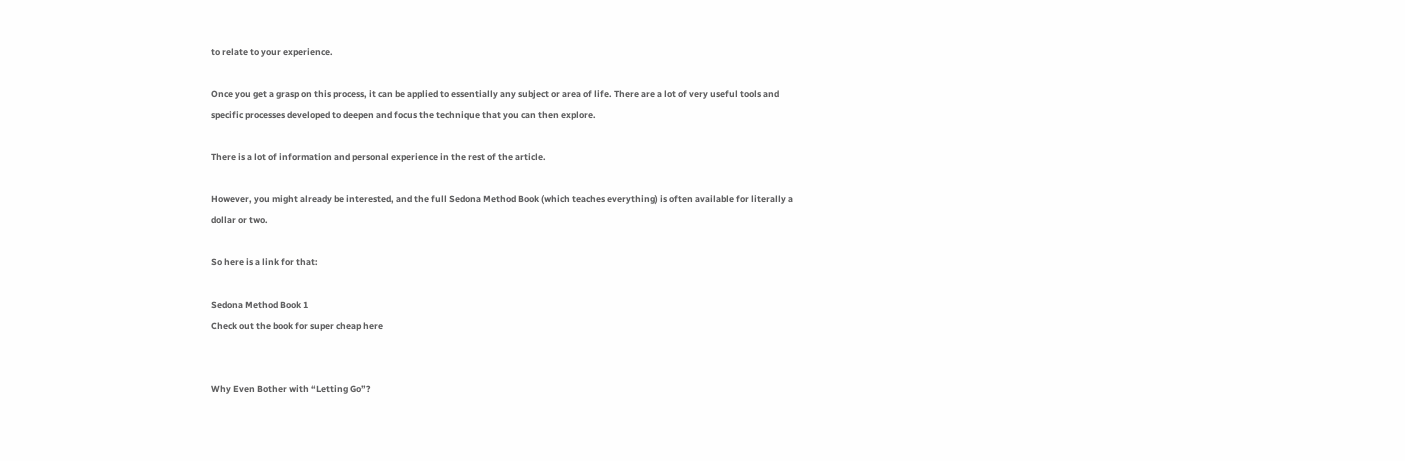to relate to your experience.

Once you get a grasp on this process, it can be applied to essentially any subject or area of life. There are a lot of very useful tools and specific processes developed to deepen and focus the technique that you can then explore.

There is a lot of information and personal experience in the rest of the article.

However, you might already be interested, and the full Sedona Method Book (which teaches everything) is often available for literally a dollar or two.

So here is a link for that:

Sedona Method Book 1
Check out the book for super cheap here


Why Even Bother with “Letting Go”?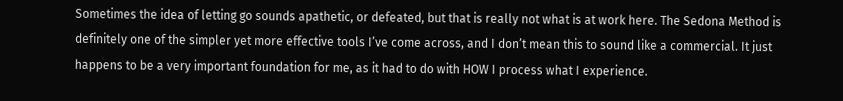Sometimes the idea of letting go sounds apathetic, or defeated, but that is really not what is at work here. The Sedona Method is definitely one of the simpler yet more effective tools I’ve come across, and I don’t mean this to sound like a commercial. It just happens to be a very important foundation for me, as it had to do with HOW I process what I experience.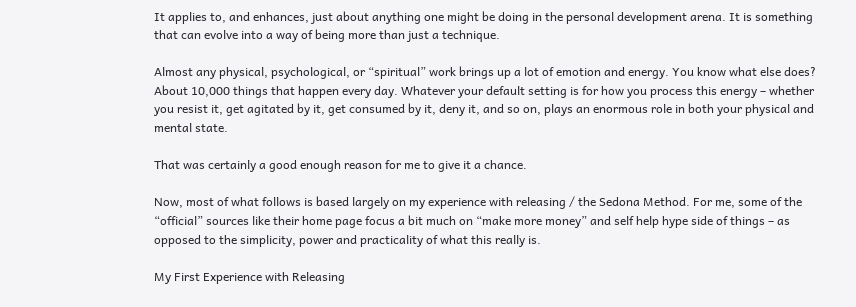It applies to, and enhances, just about anything one might be doing in the personal development arena. It is something that can evolve into a way of being more than just a technique.

Almost any physical, psychological, or “spiritual” work brings up a lot of emotion and energy. You know what else does? About 10,000 things that happen every day. Whatever your default setting is for how you process this energy – whether you resist it, get agitated by it, get consumed by it, deny it, and so on, plays an enormous role in both your physical and mental state.

That was certainly a good enough reason for me to give it a chance.

Now, most of what follows is based largely on my experience with releasing / the Sedona Method. For me, some of the “official” sources like their home page focus a bit much on “make more money” and self help hype side of things – as opposed to the simplicity, power and practicality of what this really is.

My First Experience with Releasing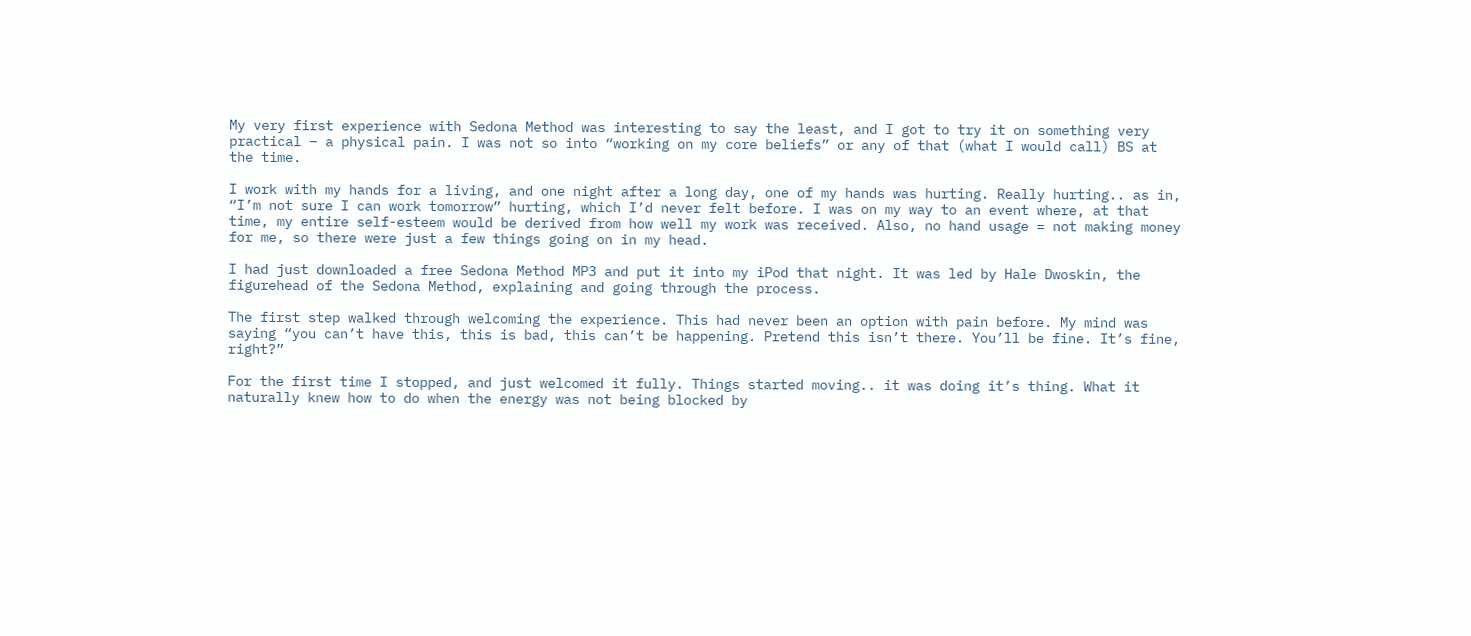My very first experience with Sedona Method was interesting to say the least, and I got to try it on something very practical – a physical pain. I was not so into “working on my core beliefs” or any of that (what I would call) BS at the time.

I work with my hands for a living, and one night after a long day, one of my hands was hurting. Really hurting.. as in, “I’m not sure I can work tomorrow” hurting, which I’d never felt before. I was on my way to an event where, at that time, my entire self-esteem would be derived from how well my work was received. Also, no hand usage = not making money for me, so there were just a few things going on in my head.

I had just downloaded a free Sedona Method MP3 and put it into my iPod that night. It was led by Hale Dwoskin, the figurehead of the Sedona Method, explaining and going through the process.

The first step walked through welcoming the experience. This had never been an option with pain before. My mind was saying “you can’t have this, this is bad, this can’t be happening. Pretend this isn’t there. You’ll be fine. It’s fine, right?”

For the first time I stopped, and just welcomed it fully. Things started moving.. it was doing it’s thing. What it naturally knew how to do when the energy was not being blocked by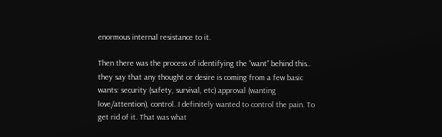enormous internal resistance to it.

Then there was the process of identifying the “want” behind this.. they say that any thought or desire is coming from a few basic wants: security (safety, survival, etc) approval (wanting love/attention), control. I definitely wanted to control the pain. To get rid of it. That was what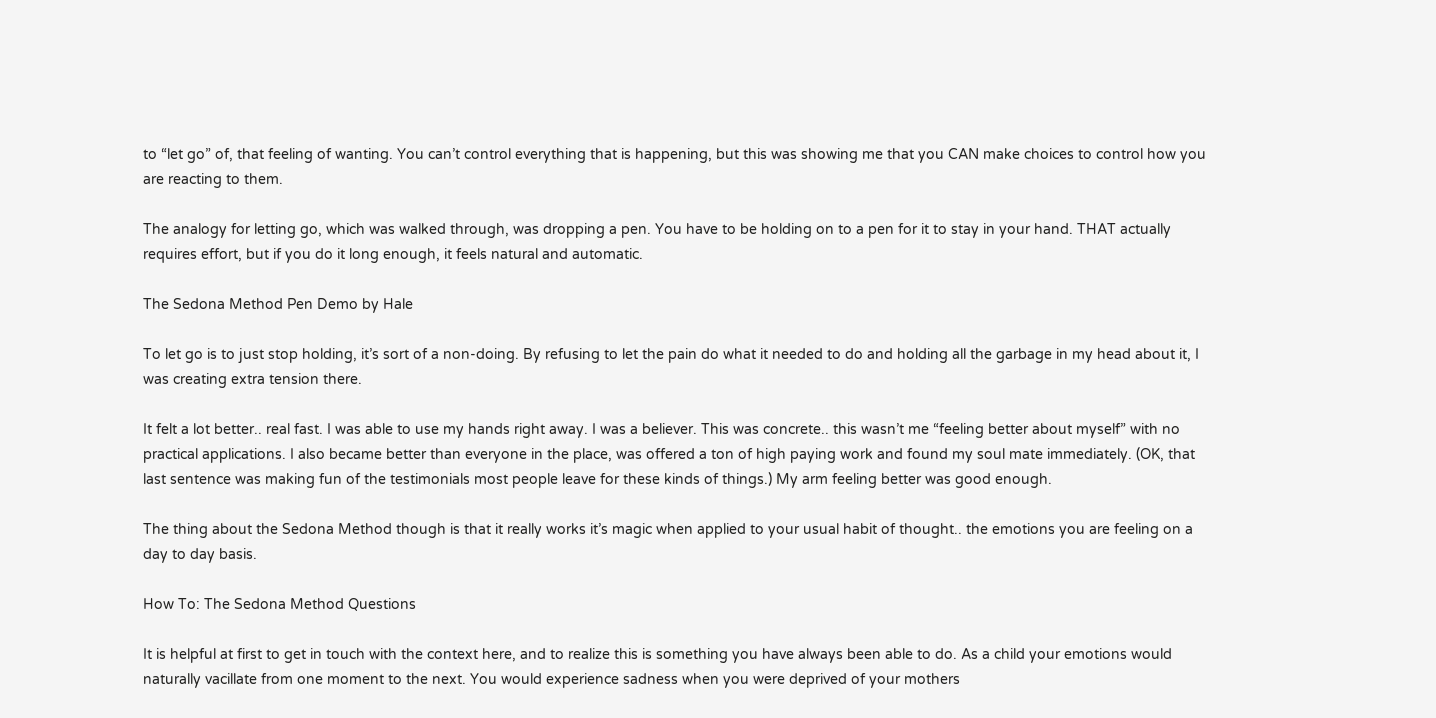to “let go” of, that feeling of wanting. You can’t control everything that is happening, but this was showing me that you CAN make choices to control how you are reacting to them.

The analogy for letting go, which was walked through, was dropping a pen. You have to be holding on to a pen for it to stay in your hand. THAT actually requires effort, but if you do it long enough, it feels natural and automatic.

The Sedona Method Pen Demo by Hale

To let go is to just stop holding, it’s sort of a non-doing. By refusing to let the pain do what it needed to do and holding all the garbage in my head about it, I was creating extra tension there.

It felt a lot better.. real fast. I was able to use my hands right away. I was a believer. This was concrete.. this wasn’t me “feeling better about myself” with no practical applications. I also became better than everyone in the place, was offered a ton of high paying work and found my soul mate immediately. (OK, that last sentence was making fun of the testimonials most people leave for these kinds of things.) My arm feeling better was good enough.

The thing about the Sedona Method though is that it really works it’s magic when applied to your usual habit of thought.. the emotions you are feeling on a day to day basis.

How To: The Sedona Method Questions

It is helpful at first to get in touch with the context here, and to realize this is something you have always been able to do. As a child your emotions would naturally vacillate from one moment to the next. You would experience sadness when you were deprived of your mothers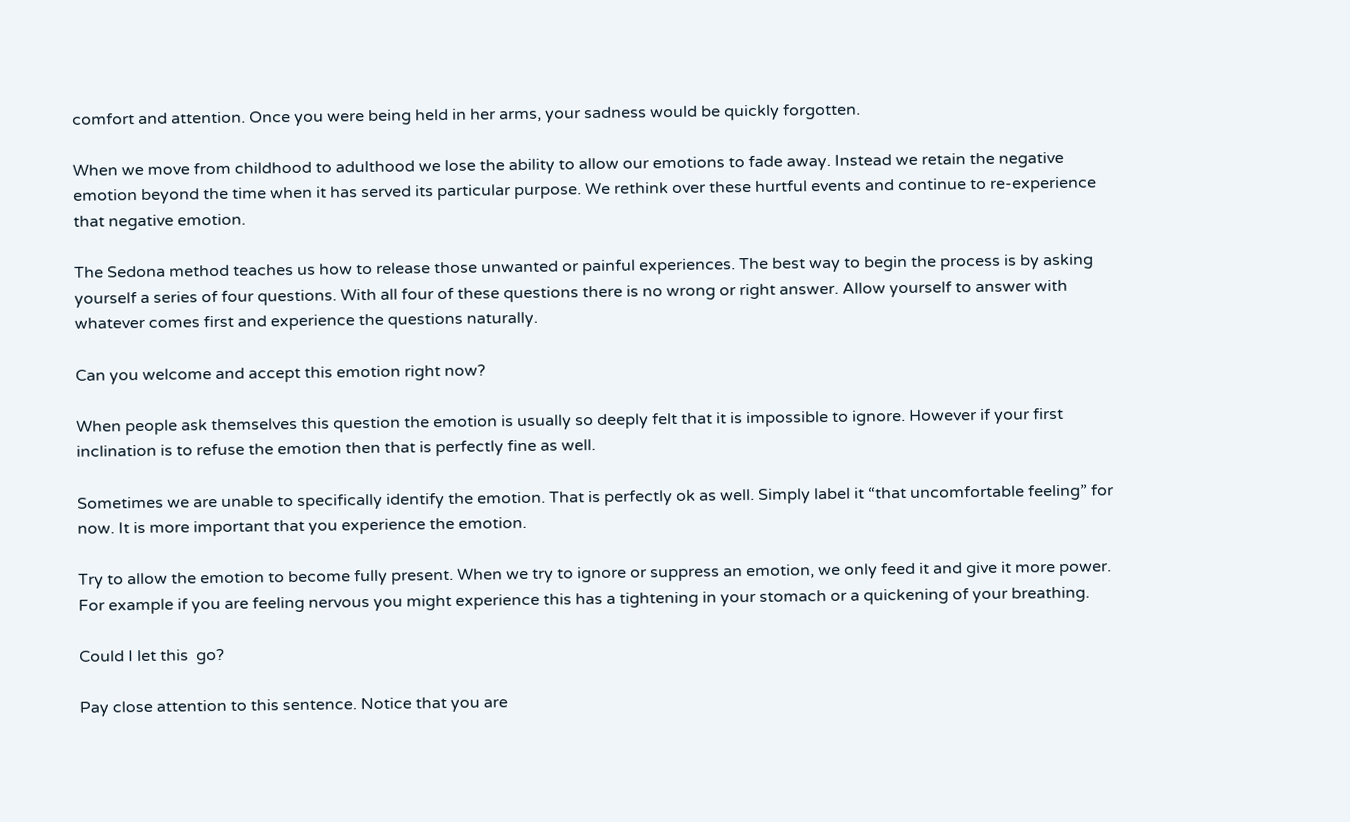comfort and attention. Once you were being held in her arms, your sadness would be quickly forgotten.

When we move from childhood to adulthood we lose the ability to allow our emotions to fade away. Instead we retain the negative emotion beyond the time when it has served its particular purpose. We rethink over these hurtful events and continue to re-experience that negative emotion.

The Sedona method teaches us how to release those unwanted or painful experiences. The best way to begin the process is by asking yourself a series of four questions. With all four of these questions there is no wrong or right answer. Allow yourself to answer with whatever comes first and experience the questions naturally.

Can you welcome and accept this emotion right now?

When people ask themselves this question the emotion is usually so deeply felt that it is impossible to ignore. However if your first inclination is to refuse the emotion then that is perfectly fine as well.

Sometimes we are unable to specifically identify the emotion. That is perfectly ok as well. Simply label it “that uncomfortable feeling” for now. It is more important that you experience the emotion.

Try to allow the emotion to become fully present. When we try to ignore or suppress an emotion, we only feed it and give it more power. For example if you are feeling nervous you might experience this has a tightening in your stomach or a quickening of your breathing.

Could I let this  go?

Pay close attention to this sentence. Notice that you are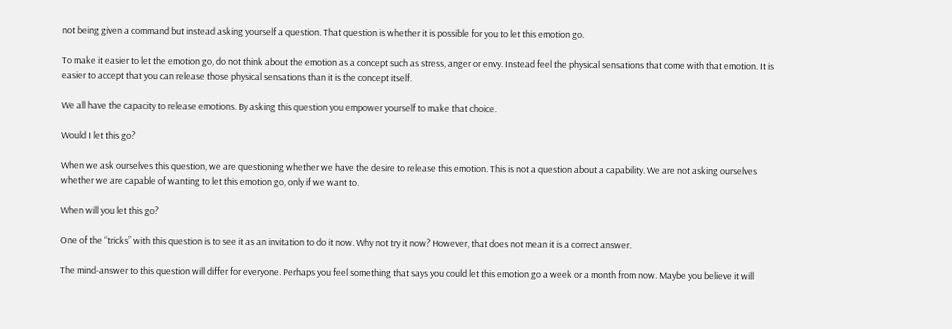not being given a command but instead asking yourself a question. That question is whether it is possible for you to let this emotion go.

To make it easier to let the emotion go, do not think about the emotion as a concept such as stress, anger or envy. Instead feel the physical sensations that come with that emotion. It is easier to accept that you can release those physical sensations than it is the concept itself.

We all have the capacity to release emotions. By asking this question you empower yourself to make that choice.

Would I let this go?

When we ask ourselves this question, we are questioning whether we have the desire to release this emotion. This is not a question about a capability. We are not asking ourselves whether we are capable of wanting to let this emotion go, only if we want to.

When will you let this go?

One of the “tricks” with this question is to see it as an invitation to do it now. Why not try it now? However, that does not mean it is a correct answer.

The mind-answer to this question will differ for everyone. Perhaps you feel something that says you could let this emotion go a week or a month from now. Maybe you believe it will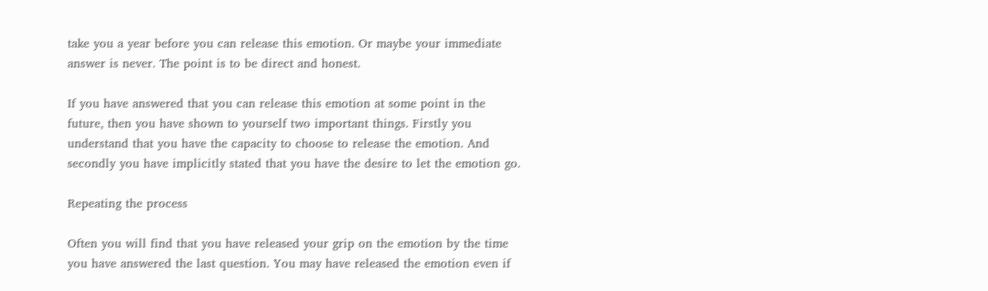take you a year before you can release this emotion. Or maybe your immediate answer is never. The point is to be direct and honest.

If you have answered that you can release this emotion at some point in the future, then you have shown to yourself two important things. Firstly you understand that you have the capacity to choose to release the emotion. And secondly you have implicitly stated that you have the desire to let the emotion go.

Repeating the process

Often you will find that you have released your grip on the emotion by the time you have answered the last question. You may have released the emotion even if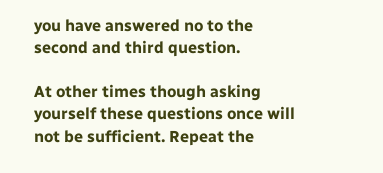you have answered no to the second and third question.

At other times though asking yourself these questions once will not be sufficient. Repeat the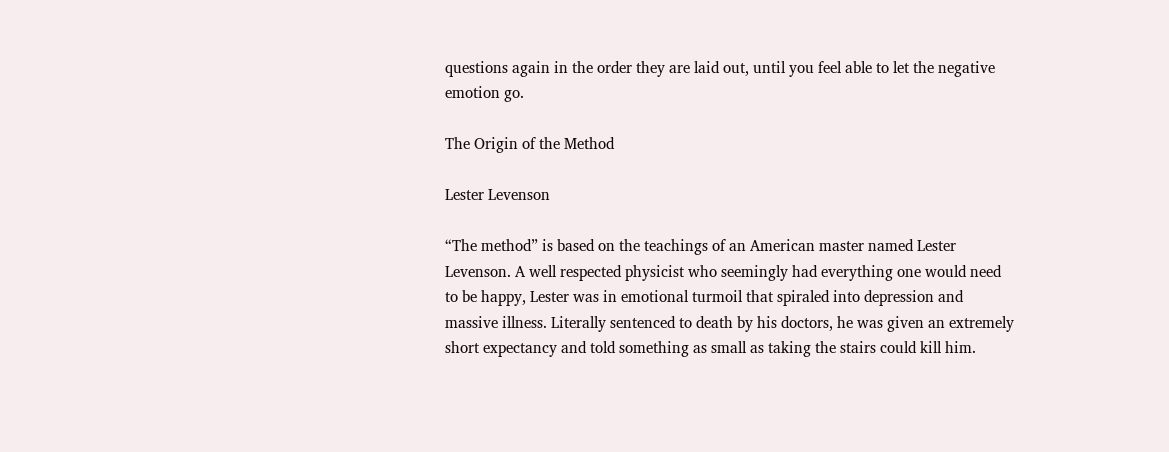questions again in the order they are laid out, until you feel able to let the negative emotion go.

The Origin of the Method

Lester Levenson

“The method” is based on the teachings of an American master named Lester Levenson. A well respected physicist who seemingly had everything one would need to be happy, Lester was in emotional turmoil that spiraled into depression and massive illness. Literally sentenced to death by his doctors, he was given an extremely short expectancy and told something as small as taking the stairs could kill him.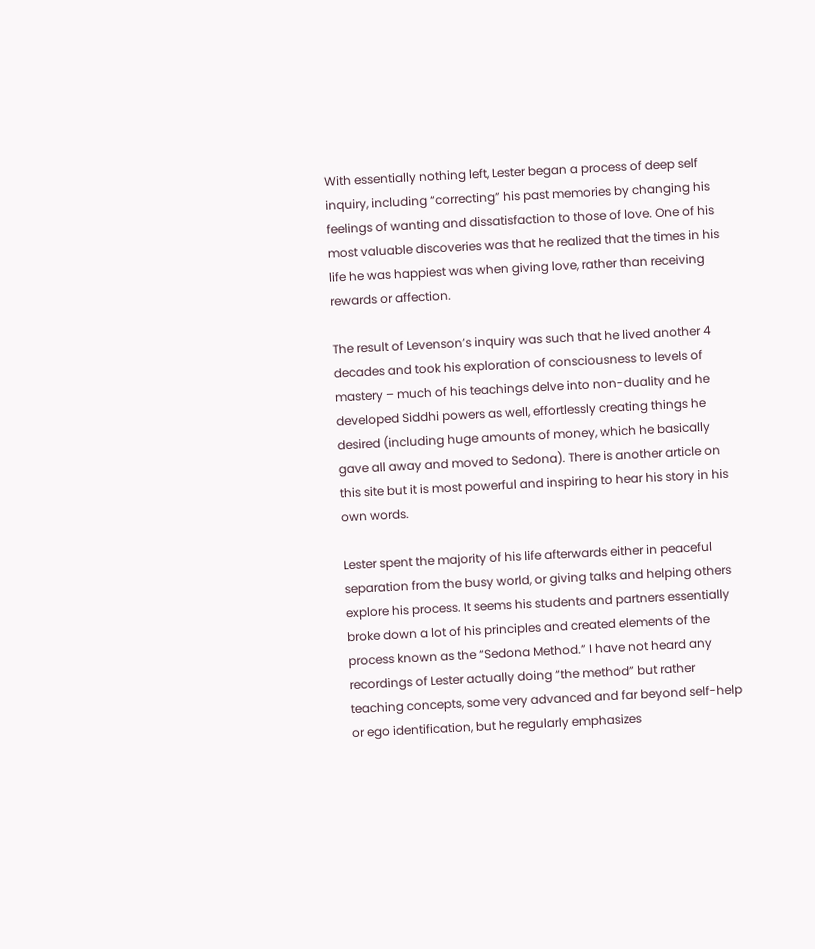With essentially nothing left, Lester began a process of deep self inquiry, including “correcting” his past memories by changing his feelings of wanting and dissatisfaction to those of love. One of his most valuable discoveries was that he realized that the times in his life he was happiest was when giving love, rather than receiving rewards or affection.

The result of Levenson’s inquiry was such that he lived another 4 decades and took his exploration of consciousness to levels of mastery – much of his teachings delve into non-duality and he developed Siddhi powers as well, effortlessly creating things he desired (including huge amounts of money, which he basically gave all away and moved to Sedona). There is another article on this site but it is most powerful and inspiring to hear his story in his own words.

Lester spent the majority of his life afterwards either in peaceful separation from the busy world, or giving talks and helping others explore his process. It seems his students and partners essentially broke down a lot of his principles and created elements of the process known as the “Sedona Method.” I have not heard any recordings of Lester actually doing “the method” but rather teaching concepts, some very advanced and far beyond self-help or ego identification, but he regularly emphasizes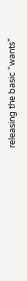releasing the basic “wants”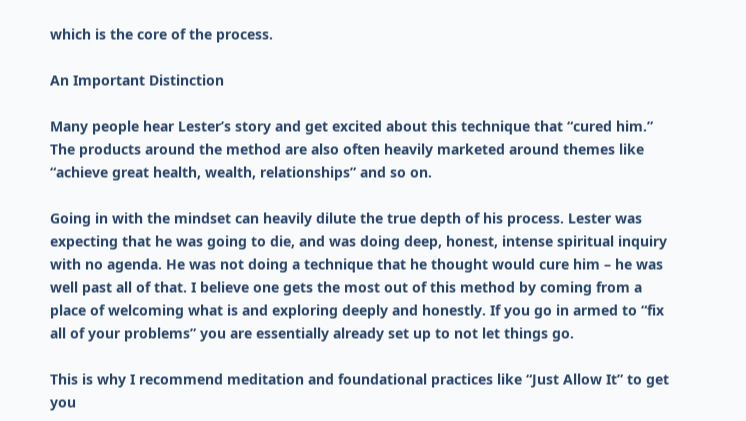which is the core of the process.

An Important Distinction

Many people hear Lester’s story and get excited about this technique that “cured him.” The products around the method are also often heavily marketed around themes like “achieve great health, wealth, relationships” and so on.

Going in with the mindset can heavily dilute the true depth of his process. Lester was expecting that he was going to die, and was doing deep, honest, intense spiritual inquiry with no agenda. He was not doing a technique that he thought would cure him – he was well past all of that. I believe one gets the most out of this method by coming from a place of welcoming what is and exploring deeply and honestly. If you go in armed to “fix all of your problems” you are essentially already set up to not let things go.

This is why I recommend meditation and foundational practices like “Just Allow It” to get you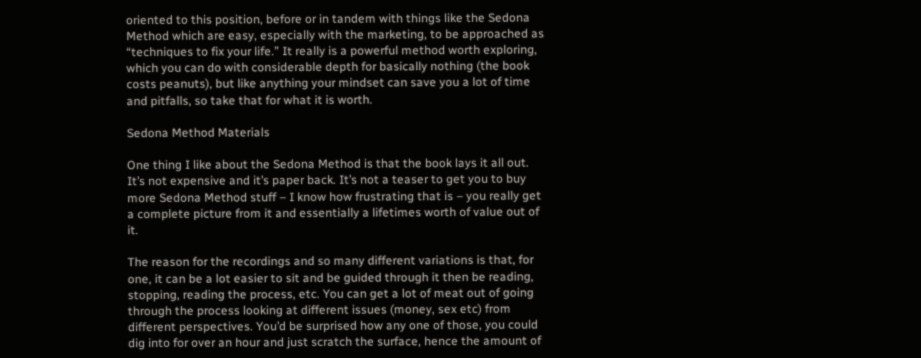oriented to this position, before or in tandem with things like the Sedona Method which are easy, especially with the marketing, to be approached as “techniques to fix your life.” It really is a powerful method worth exploring, which you can do with considerable depth for basically nothing (the book costs peanuts), but like anything your mindset can save you a lot of time and pitfalls, so take that for what it is worth.

Sedona Method Materials

One thing I like about the Sedona Method is that the book lays it all out. It’s not expensive and it’s paper back. It’s not a teaser to get you to buy more Sedona Method stuff – I know how frustrating that is – you really get a complete picture from it and essentially a lifetimes worth of value out of it.

The reason for the recordings and so many different variations is that, for one, it can be a lot easier to sit and be guided through it then be reading, stopping, reading the process, etc. You can get a lot of meat out of going through the process looking at different issues (money, sex etc) from different perspectives. You’d be surprised how any one of those, you could dig into for over an hour and just scratch the surface, hence the amount of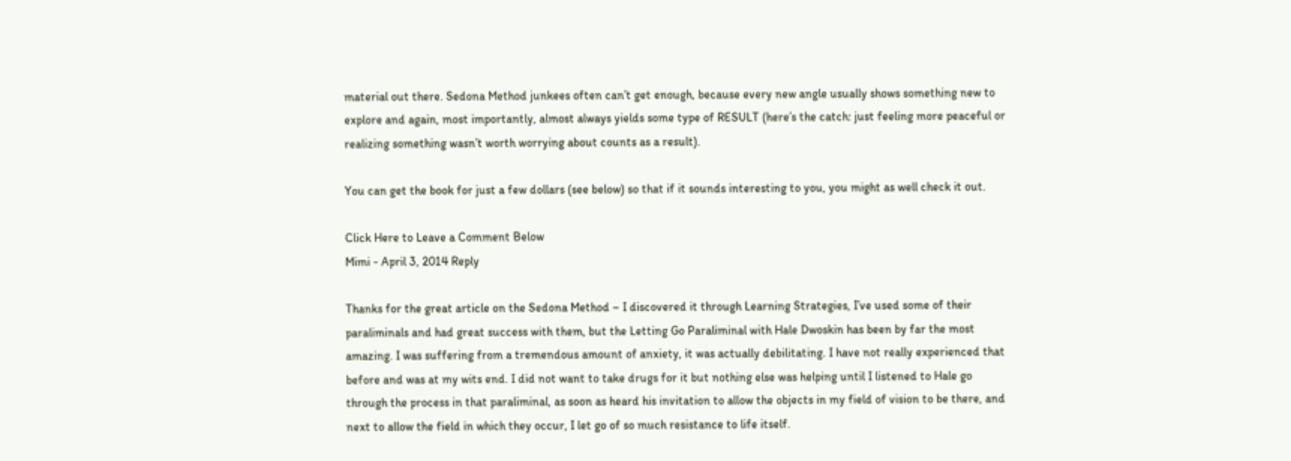material out there. Sedona Method junkees often can’t get enough, because every new angle usually shows something new to explore and again, most importantly, almost always yields some type of RESULT (here’s the catch: just feeling more peaceful or realizing something wasn’t worth worrying about counts as a result).

You can get the book for just a few dollars (see below) so that if it sounds interesting to you, you might as well check it out.

Click Here to Leave a Comment Below
Mimi - April 3, 2014 Reply

Thanks for the great article on the Sedona Method – I discovered it through Learning Strategies, I’ve used some of their paraliminals and had great success with them, but the Letting Go Paraliminal with Hale Dwoskin has been by far the most amazing. I was suffering from a tremendous amount of anxiety, it was actually debilitating. I have not really experienced that before and was at my wits end. I did not want to take drugs for it but nothing else was helping until I listened to Hale go through the process in that paraliminal, as soon as heard his invitation to allow the objects in my field of vision to be there, and next to allow the field in which they occur, I let go of so much resistance to life itself.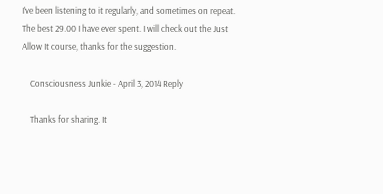I’ve been listening to it regularly, and sometimes on repeat. The best 29.00 I have ever spent. I will check out the Just Allow It course, thanks for the suggestion.

    Consciousness Junkie - April 3, 2014 Reply

    Thanks for sharing. It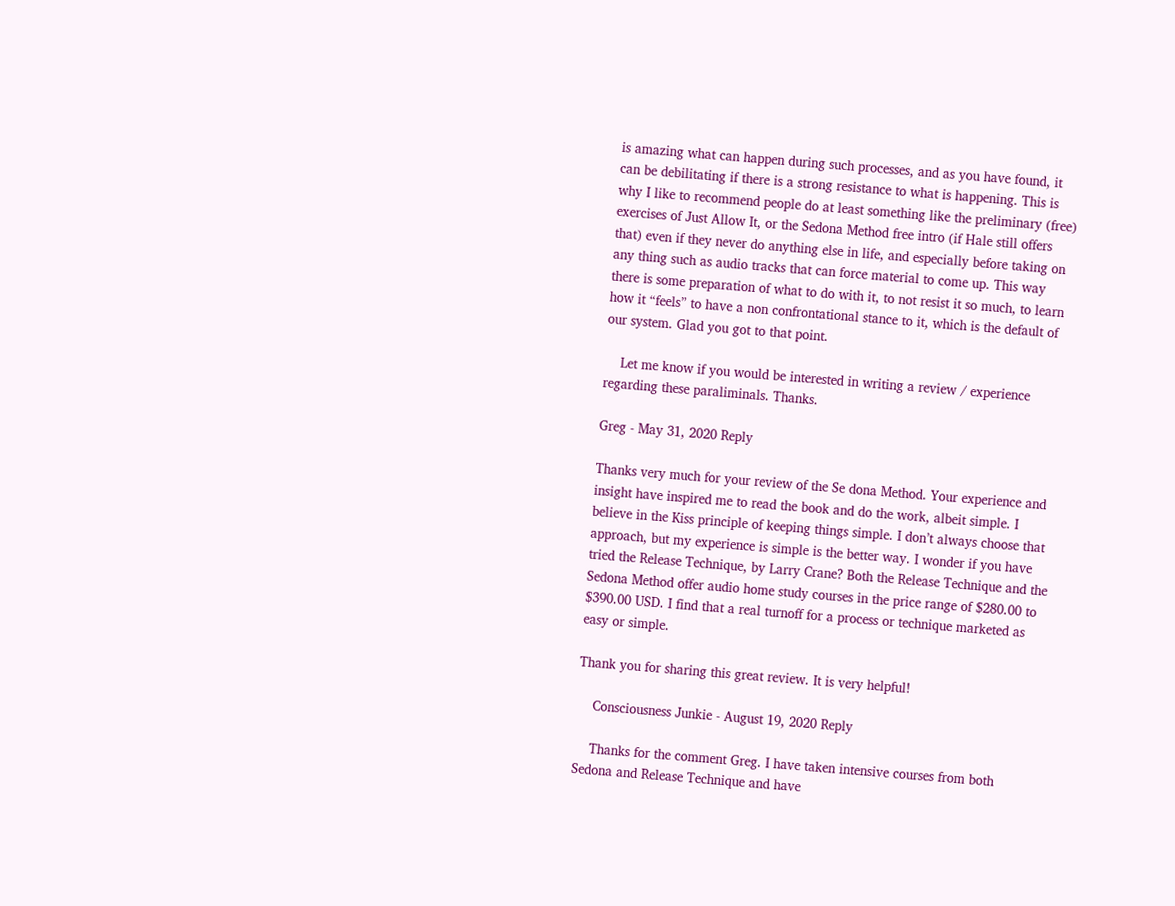is amazing what can happen during such processes, and as you have found, it can be debilitating if there is a strong resistance to what is happening. This is why I like to recommend people do at least something like the preliminary (free) exercises of Just Allow It, or the Sedona Method free intro (if Hale still offers that) even if they never do anything else in life, and especially before taking on any thing such as audio tracks that can force material to come up. This way there is some preparation of what to do with it, to not resist it so much, to learn how it “feels” to have a non confrontational stance to it, which is the default of our system. Glad you got to that point.

    Let me know if you would be interested in writing a review / experience regarding these paraliminals. Thanks.

Greg - May 31, 2020 Reply

Thanks very much for your review of the Se dona Method. Your experience and insight have inspired me to read the book and do the work, albeit simple. I believe in the Kiss principle of keeping things simple. I don’t always choose that approach, but my experience is simple is the better way. I wonder if you have tried the Release Technique, by Larry Crane? Both the Release Technique and the Sedona Method offer audio home study courses in the price range of $280.00 to $390.00 USD. I find that a real turnoff for a process or technique marketed as easy or simple.

Thank you for sharing this great review. It is very helpful!

    Consciousness Junkie - August 19, 2020 Reply

    Thanks for the comment Greg. I have taken intensive courses from both Sedona and Release Technique and have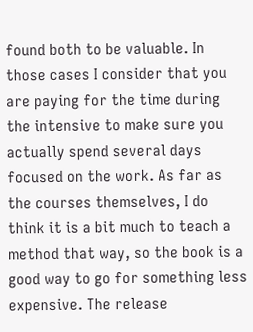found both to be valuable. In those cases I consider that you are paying for the time during the intensive to make sure you actually spend several days focused on the work. As far as the courses themselves, I do think it is a bit much to teach a method that way, so the book is a good way to go for something less expensive. The release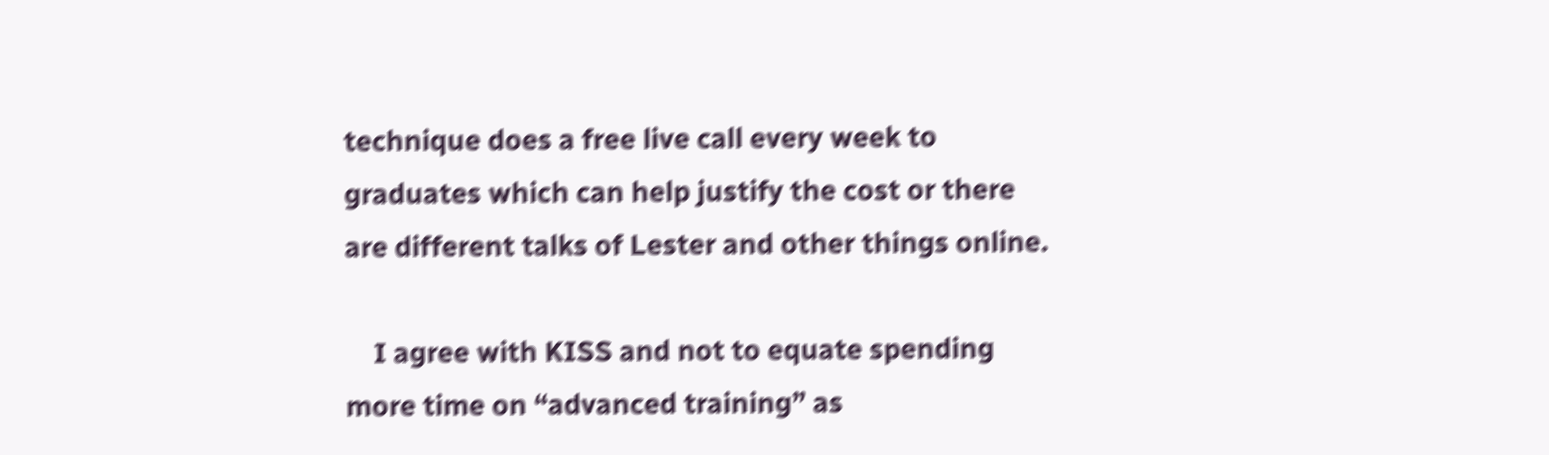technique does a free live call every week to graduates which can help justify the cost or there are different talks of Lester and other things online.

    I agree with KISS and not to equate spending more time on “advanced training” as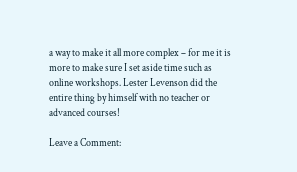a way to make it all more complex – for me it is more to make sure I set aside time such as online workshops. Lester Levenson did the entire thing by himself with no teacher or advanced courses!

Leave a Comment: